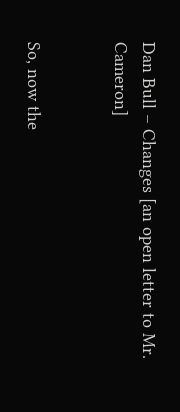Dan Bull – Changes [an open letter to Mr. Cameron]


So, now the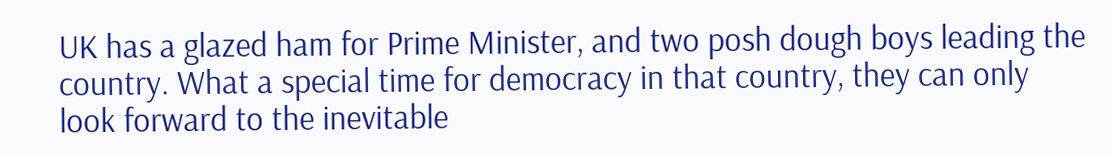UK has a glazed ham for Prime Minister, and two posh dough boys leading the country. What a special time for democracy in that country, they can only look forward to the inevitable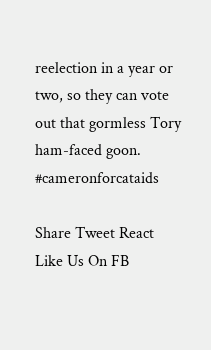reelection in a year or two, so they can vote out that gormless Tory ham-faced goon. #cameronforcataids

Share Tweet React
Like Us On FB